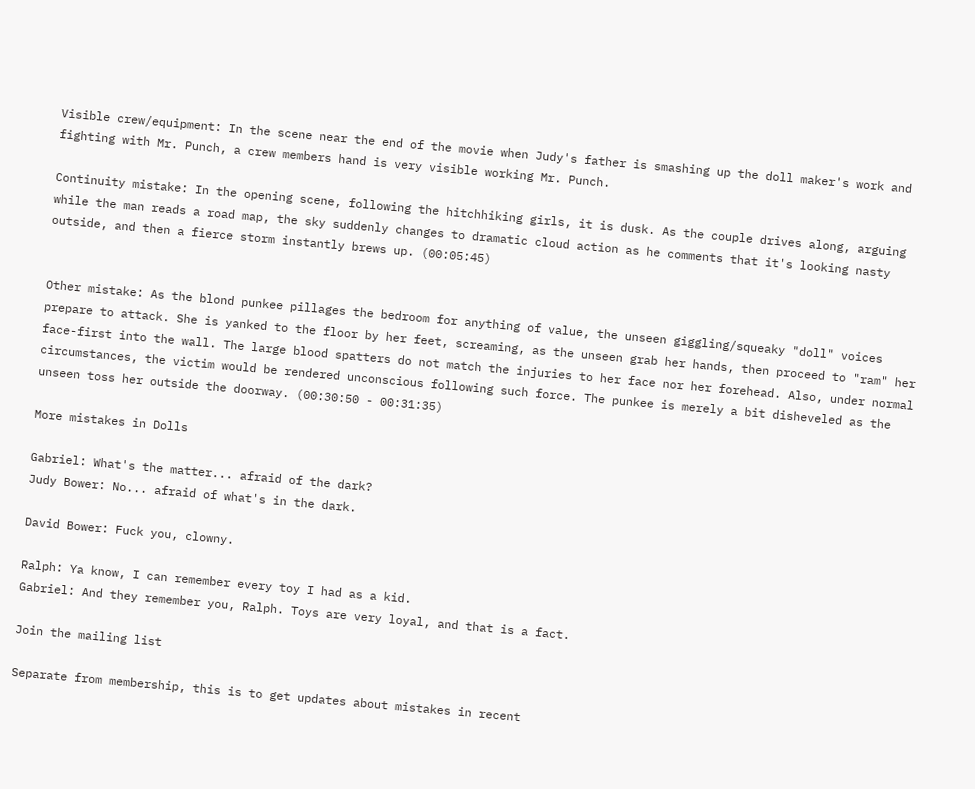Visible crew/equipment: In the scene near the end of the movie when Judy's father is smashing up the doll maker's work and fighting with Mr. Punch, a crew members hand is very visible working Mr. Punch.

Continuity mistake: In the opening scene, following the hitchhiking girls, it is dusk. As the couple drives along, arguing while the man reads a road map, the sky suddenly changes to dramatic cloud action as he comments that it's looking nasty outside, and then a fierce storm instantly brews up. (00:05:45)


Other mistake: As the blond punkee pillages the bedroom for anything of value, the unseen giggling/squeaky "doll" voices prepare to attack. She is yanked to the floor by her feet, screaming, as the unseen grab her hands, then proceed to "ram" her face-first into the wall. The large blood spatters do not match the injuries to her face nor her forehead. Also, under normal circumstances, the victim would be rendered unconscious following such force. The punkee is merely a bit disheveled as the unseen toss her outside the doorway. (00:30:50 - 00:31:35)

More mistakes in Dolls

Gabriel: What's the matter... afraid of the dark?
Judy Bower: No... afraid of what's in the dark.

David Bower: Fuck you, clowny.

Ralph: Ya know, I can remember every toy I had as a kid.
Gabriel: And they remember you, Ralph. Toys are very loyal, and that is a fact.

Join the mailing list

Separate from membership, this is to get updates about mistakes in recent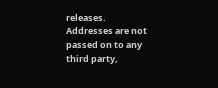releases. Addresses are not passed on to any third party,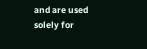and are used solely for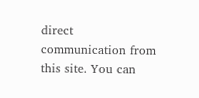direct communication from this site. You can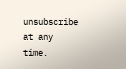unsubscribe at any time.